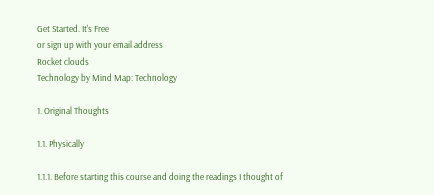Get Started. It's Free
or sign up with your email address
Rocket clouds
Technology by Mind Map: Technology

1. Original Thoughts

1.1. Physically

1.1.1. Before starting this course and doing the readings I thought of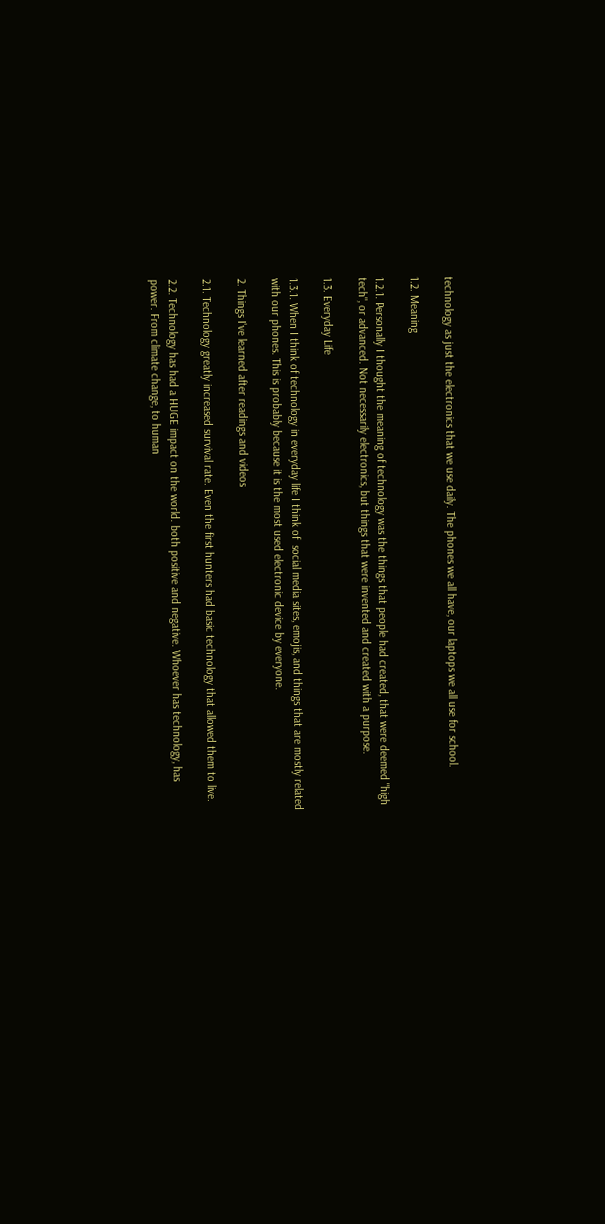technology as just the electronics that we use daily. The phones we all have, our laptops we all use for school.

1.2. Meaning

1.2.1. Personally I thought the meaning of technology was the things that people had created, that were deemed "high tech", or advanced. Not necessarily electronics, but things that were invented and created with a purpose.

1.3. Everyday Life

1.3.1. When I think of technology in everyday life I think of  social media sites, emojis, and things that are mostly related with our phones. This is probably because it is the most used electronic device by everyone.

2. Things I've learned after readings and videos

2.1. Technology greatly increased survival rate. Even the first hunters had basic technology that allowed them to live.

2.2. Technology has had a HUGE impact on the world. both positive and negative. Whoever has technology, has power. From climate change, to human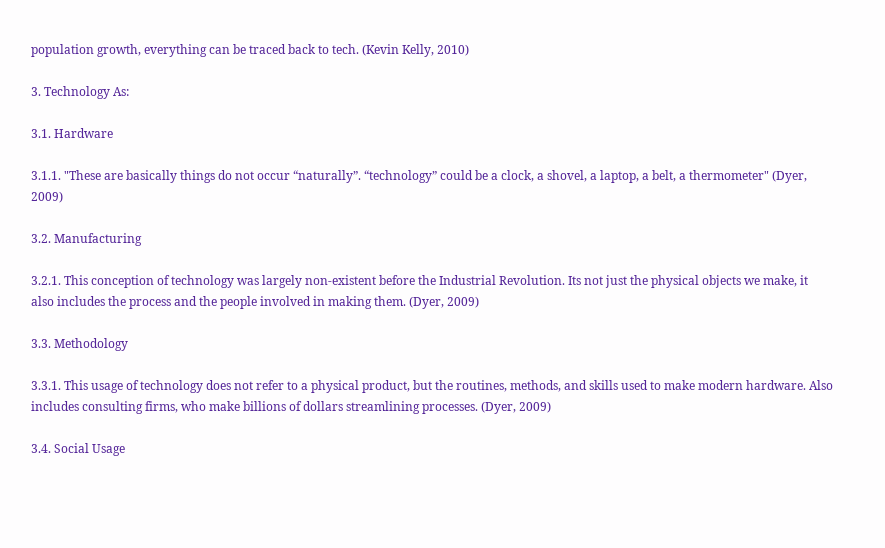population growth, everything can be traced back to tech. (Kevin Kelly, 2010)

3. Technology As:

3.1. Hardware

3.1.1. "These are basically things do not occur “naturally”. “technology” could be a clock, a shovel, a laptop, a belt, a thermometer" (Dyer, 2009)

3.2. Manufacturing

3.2.1. This conception of technology was largely non-existent before the Industrial Revolution. Its not just the physical objects we make, it also includes the process and the people involved in making them. (Dyer, 2009)

3.3. Methodology

3.3.1. This usage of technology does not refer to a physical product, but the routines, methods, and skills used to make modern hardware. Also includes consulting firms, who make billions of dollars streamlining processes. (Dyer, 2009)

3.4. Social Usage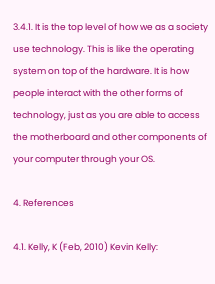3.4.1. It is the top level of how we as a society use technology. This is like the operating system on top of the hardware. It is how people interact with the other forms of technology, just as you are able to access the motherboard and other components of your computer through your OS.

4. References

4.1. Kelly, K (Feb, 2010) Kevin Kelly: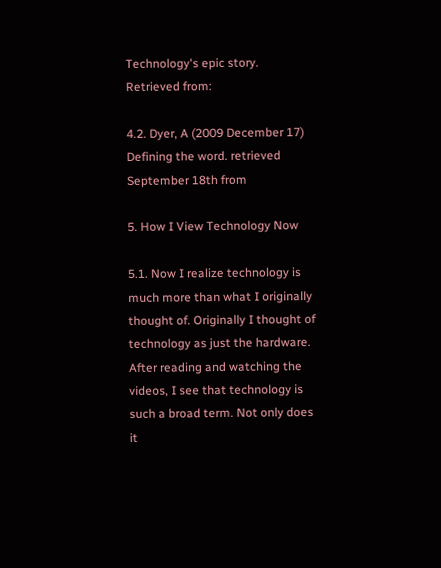Technology's epic story. Retrieved from:

4.2. Dyer, A (2009 December 17) Defining the word. retrieved September 18th from

5. How I View Technology Now

5.1. Now I realize technology is much more than what I originally thought of. Originally I thought of technology as just the hardware. After reading and watching the videos, I see that technology is such a broad term. Not only does it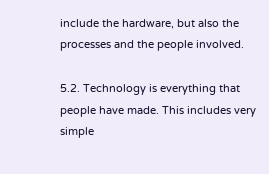include the hardware, but also the processes and the people involved.

5.2. Technology is everything that people have made. This includes very simple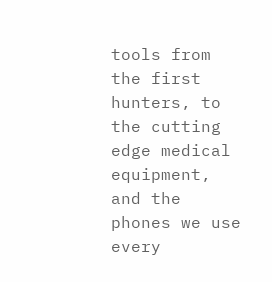tools from the first hunters, to the cutting edge medical equipment, and the phones we use every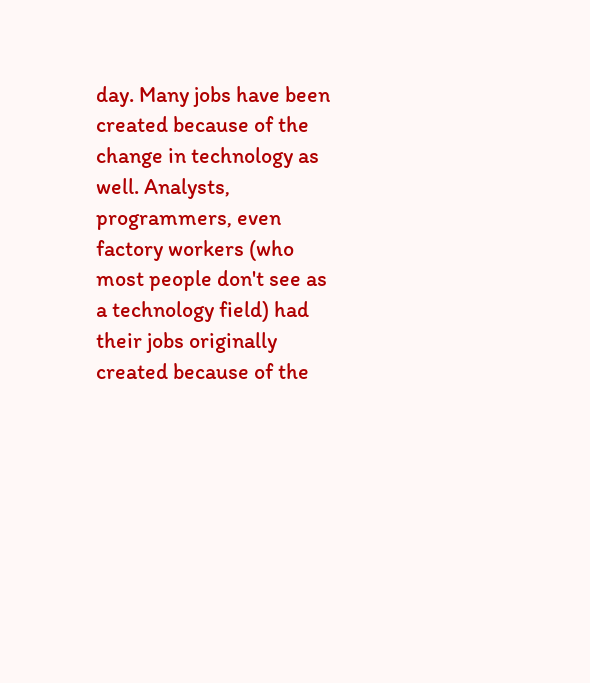day. Many jobs have been created because of the change in technology as well. Analysts, programmers, even factory workers (who most people don't see as a technology field) had their jobs originally created because of the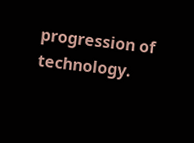progression of technology.